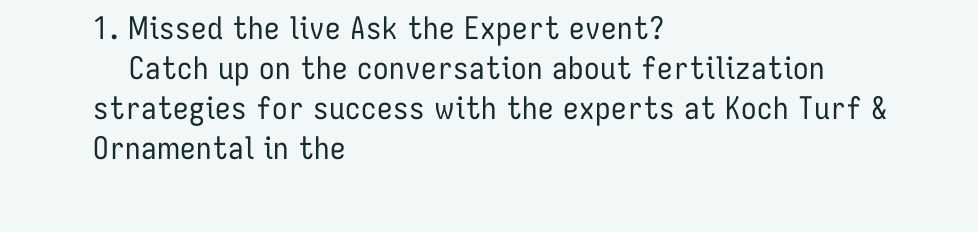1. Missed the live Ask the Expert event?
    Catch up on the conversation about fertilization strategies for success with the experts at Koch Turf & Ornamental in the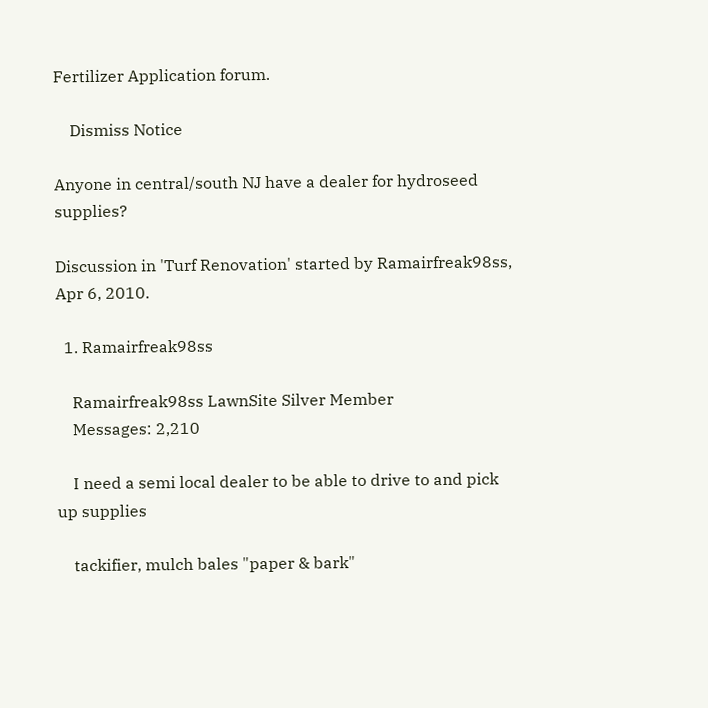Fertilizer Application forum.

    Dismiss Notice

Anyone in central/south NJ have a dealer for hydroseed supplies?

Discussion in 'Turf Renovation' started by Ramairfreak98ss, Apr 6, 2010.

  1. Ramairfreak98ss

    Ramairfreak98ss LawnSite Silver Member
    Messages: 2,210

    I need a semi local dealer to be able to drive to and pick up supplies

    tackifier, mulch bales "paper & bark"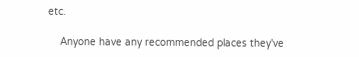etc.

    Anyone have any recommended places they've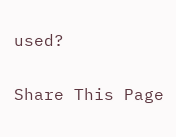used?

Share This Page